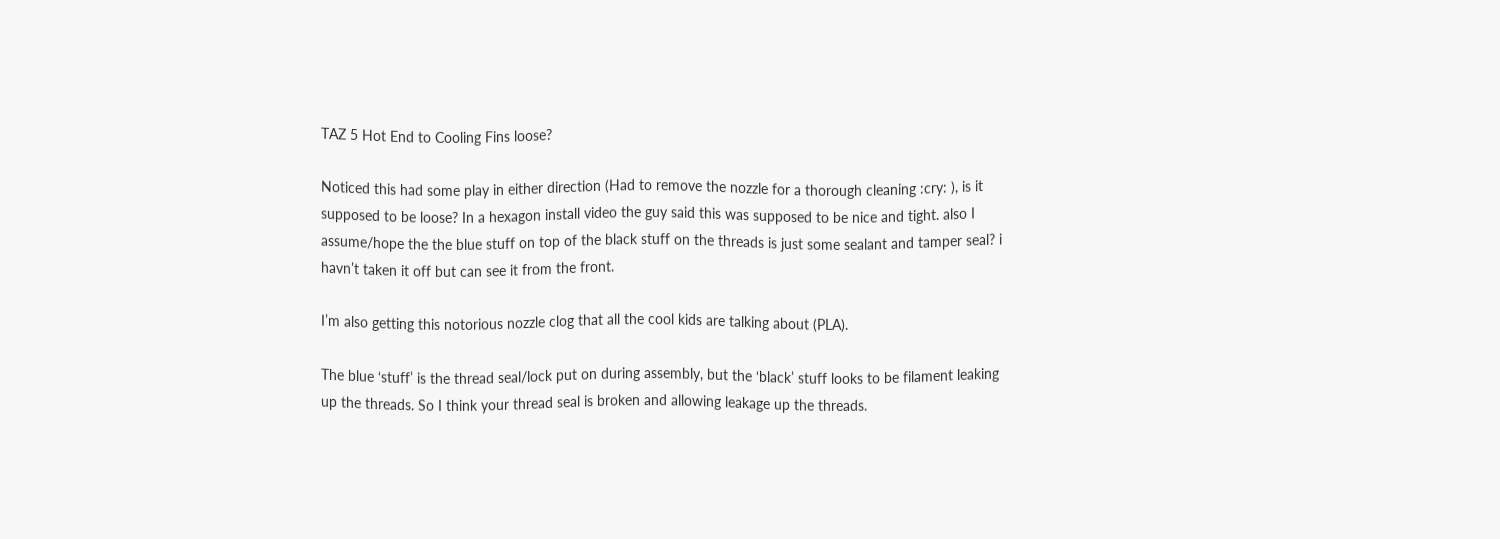TAZ 5 Hot End to Cooling Fins loose?

Noticed this had some play in either direction (Had to remove the nozzle for a thorough cleaning :cry: ), is it supposed to be loose? In a hexagon install video the guy said this was supposed to be nice and tight. also I assume/hope the the blue stuff on top of the black stuff on the threads is just some sealant and tamper seal? i havn’t taken it off but can see it from the front.

I’m also getting this notorious nozzle clog that all the cool kids are talking about (PLA).

The blue ‘stuff’ is the thread seal/lock put on during assembly, but the ‘black’ stuff looks to be filament leaking up the threads. So I think your thread seal is broken and allowing leakage up the threads.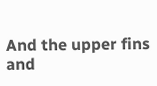And the upper fins and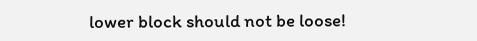lower block should not be loose!